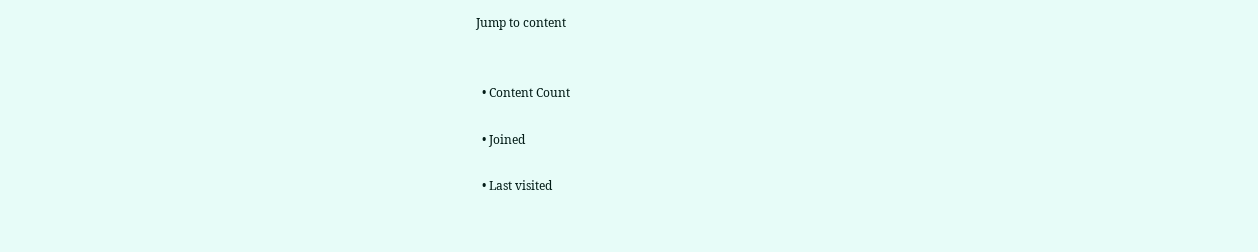Jump to content


  • Content Count

  • Joined

  • Last visited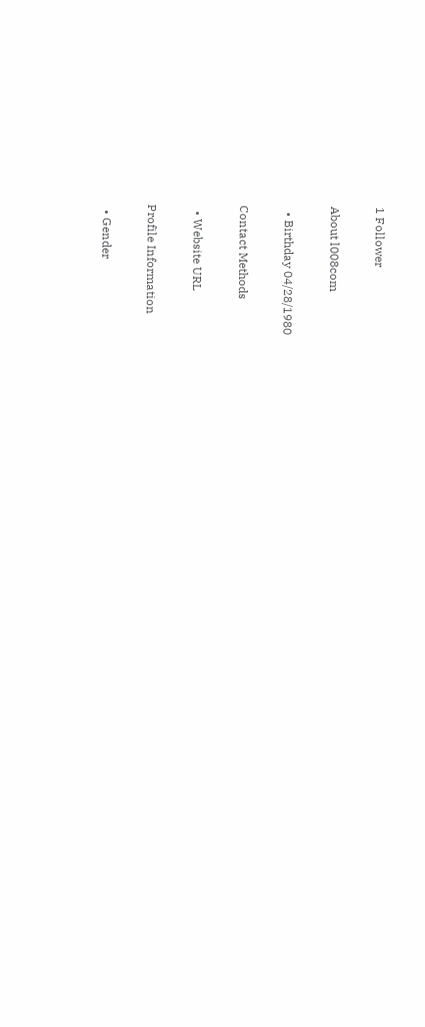1 Follower

About l008com

  • Birthday 04/28/1980

Contact Methods

  • Website URL

Profile Information

  • Gender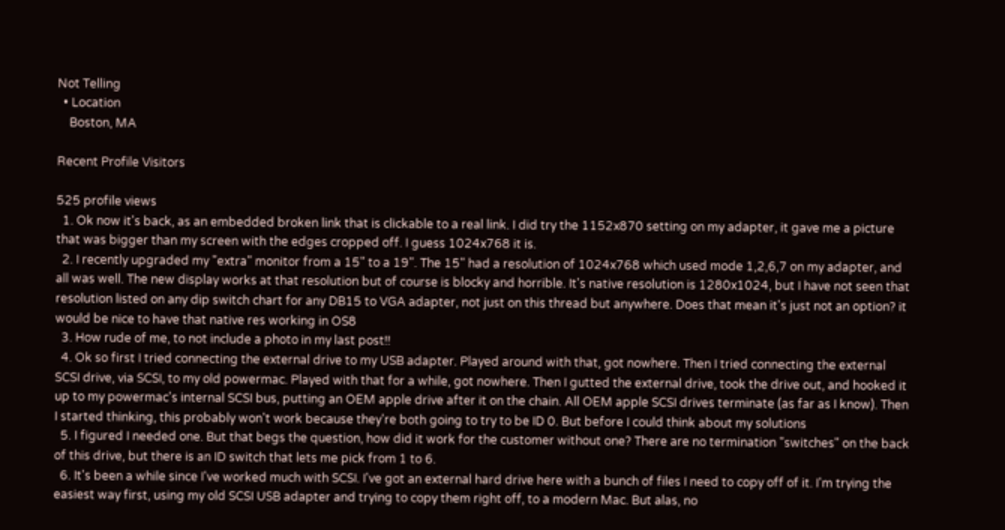Not Telling
  • Location
    Boston, MA

Recent Profile Visitors

525 profile views
  1. Ok now it's back, as an embedded broken link that is clickable to a real link. I did try the 1152x870 setting on my adapter, it gave me a picture that was bigger than my screen with the edges cropped off. I guess 1024x768 it is.
  2. I recently upgraded my "extra" monitor from a 15" to a 19". The 15" had a resolution of 1024x768 which used mode 1,2,6,7 on my adapter, and all was well. The new display works at that resolution but of course is blocky and horrible. It's native resolution is 1280x1024, but I have not seen that resolution listed on any dip switch chart for any DB15 to VGA adapter, not just on this thread but anywhere. Does that mean it's just not an option? it would be nice to have that native res working in OS8
  3. How rude of me, to not include a photo in my last post!!
  4. Ok so first I tried connecting the external drive to my USB adapter. Played around with that, got nowhere. Then I tried connecting the external SCSI drive, via SCSI, to my old powermac. Played with that for a while, got nowhere. Then I gutted the external drive, took the drive out, and hooked it up to my powermac's internal SCSI bus, putting an OEM apple drive after it on the chain. All OEM apple SCSI drives terminate (as far as I know). Then I started thinking, this probably won't work because they're both going to try to be ID 0. But before I could think about my solutions
  5. I figured I needed one. But that begs the question, how did it work for the customer without one? There are no termination "switches" on the back of this drive, but there is an ID switch that lets me pick from 1 to 6.
  6. It's been a while since I've worked much with SCSI. I've got an external hard drive here with a bunch of files I need to copy off of it. I'm trying the easiest way first, using my old SCSI USB adapter and trying to copy them right off, to a modern Mac. But alas, no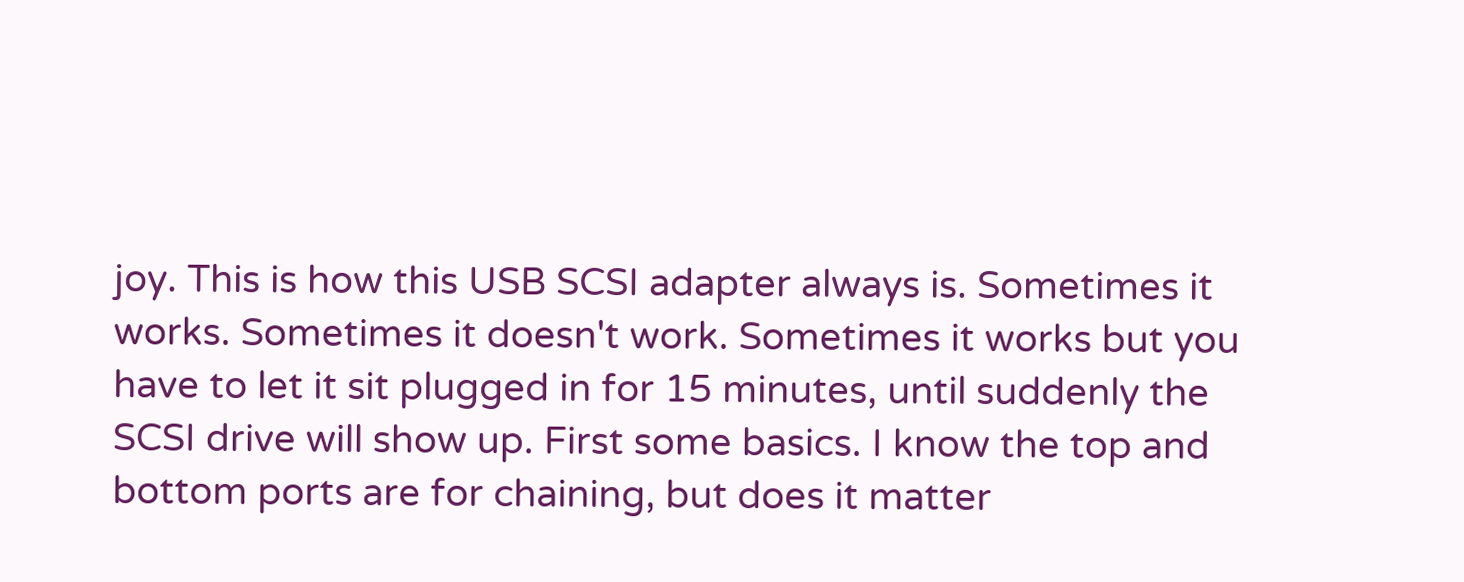joy. This is how this USB SCSI adapter always is. Sometimes it works. Sometimes it doesn't work. Sometimes it works but you have to let it sit plugged in for 15 minutes, until suddenly the SCSI drive will show up. First some basics. I know the top and bottom ports are for chaining, but does it matter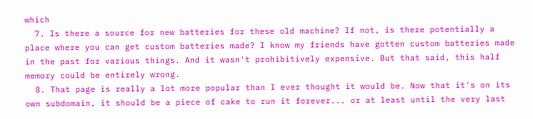which
  7. Is there a source for new batteries for these old machine? If not, is there potentially a place where you can get custom batteries made? I know my friends have gotten custom batteries made in the past for various things. And it wasn't prohibitively expensive. But that said, this half memory could be entirely wrong.
  8. That page is really a lot more popular than I ever thought it would be. Now that it's on its own subdomain, it should be a piece of cake to run it forever... or at least until the very last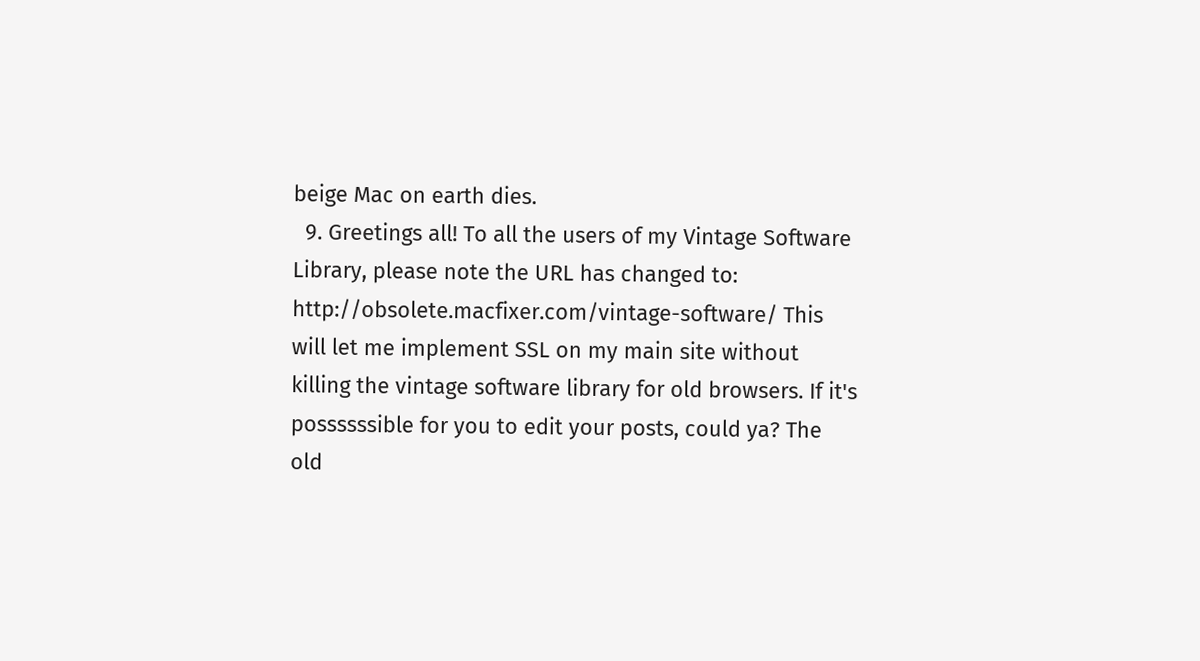beige Mac on earth dies.
  9. Greetings all! To all the users of my Vintage Software Library, please note the URL has changed to: http://obsolete.macfixer.com/vintage-software/ This will let me implement SSL on my main site without killing the vintage software library for old browsers. If it's possssssible for you to edit your posts, could ya? The old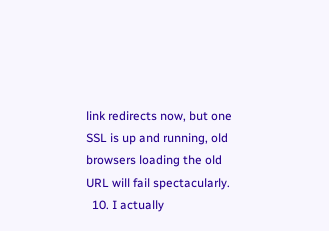link redirects now, but one SSL is up and running, old browsers loading the old URL will fail spectacularly.
  10. I actually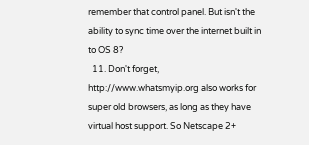remember that control panel. But isn't the ability to sync time over the internet built in to OS 8?
  11. Don't forget, http://www.whatsmyip.org also works for super old browsers, as long as they have virtual host support. So Netscape 2+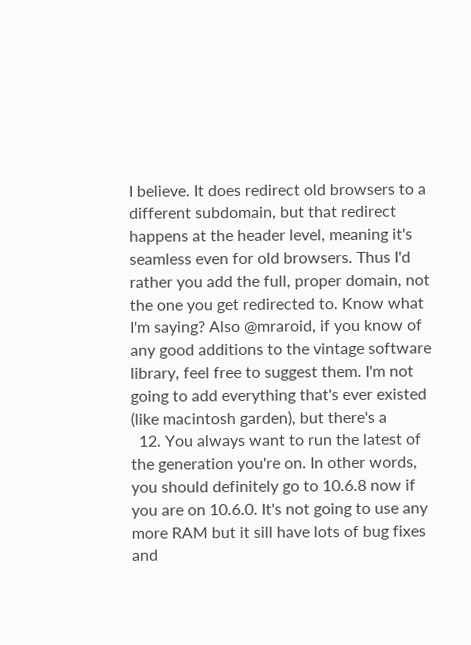I believe. It does redirect old browsers to a different subdomain, but that redirect happens at the header level, meaning it's seamless even for old browsers. Thus I'd rather you add the full, proper domain, not the one you get redirected to. Know what I'm saying? Also @mraroid, if you know of any good additions to the vintage software library, feel free to suggest them. I'm not going to add everything that's ever existed (like macintosh garden), but there's a
  12. You always want to run the latest of the generation you're on. In other words, you should definitely go to 10.6.8 now if you are on 10.6.0. It's not going to use any more RAM but it sill have lots of bug fixes and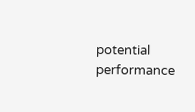potential performance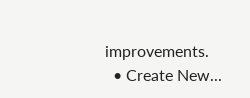improvements.
  • Create New...